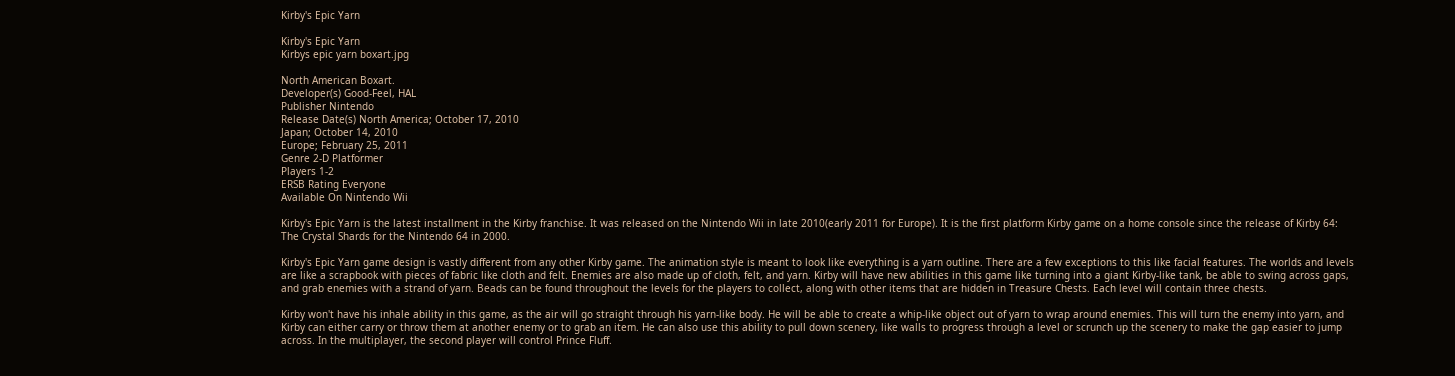Kirby's Epic Yarn

Kirby's Epic Yarn
Kirbys epic yarn boxart.jpg

North American Boxart.
Developer(s) Good-Feel, HAL
Publisher Nintendo
Release Date(s) North America; October 17, 2010
Japan; October 14, 2010
Europe; February 25, 2011
Genre 2-D Platformer
Players 1-2
ERSB Rating Everyone
Available On Nintendo Wii

Kirby's Epic Yarn is the latest installment in the Kirby franchise. It was released on the Nintendo Wii in late 2010(early 2011 for Europe). It is the first platform Kirby game on a home console since the release of Kirby 64: The Crystal Shards for the Nintendo 64 in 2000.

Kirby's Epic Yarn game design is vastly different from any other Kirby game. The animation style is meant to look like everything is a yarn outline. There are a few exceptions to this like facial features. The worlds and levels are like a scrapbook with pieces of fabric like cloth and felt. Enemies are also made up of cloth, felt, and yarn. Kirby will have new abilities in this game like turning into a giant Kirby-like tank, be able to swing across gaps, and grab enemies with a strand of yarn. Beads can be found throughout the levels for the players to collect, along with other items that are hidden in Treasure Chests. Each level will contain three chests.

Kirby won't have his inhale ability in this game, as the air will go straight through his yarn-like body. He will be able to create a whip-like object out of yarn to wrap around enemies. This will turn the enemy into yarn, and Kirby can either carry or throw them at another enemy or to grab an item. He can also use this ability to pull down scenery, like walls to progress through a level or scrunch up the scenery to make the gap easier to jump across. In the multiplayer, the second player will control Prince Fluff.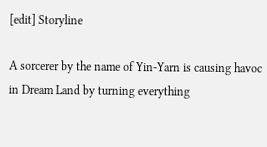[edit] Storyline

A sorcerer by the name of Yin-Yarn is causing havoc in Dream Land by turning everything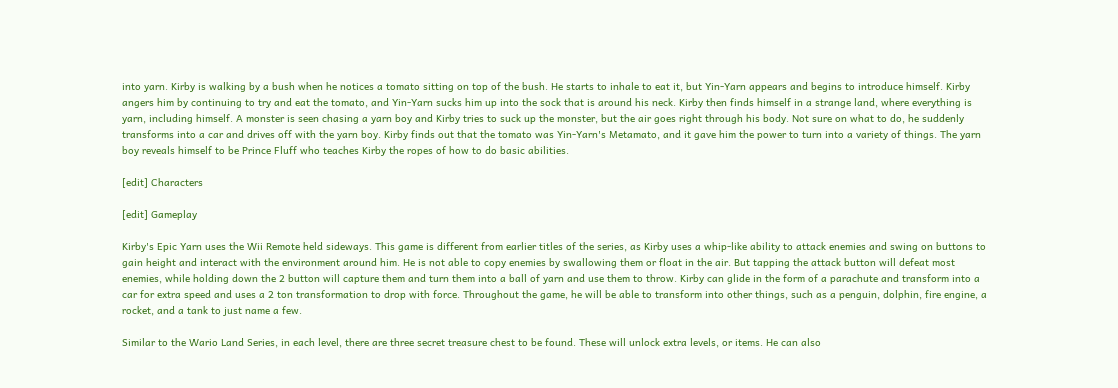into yarn. Kirby is walking by a bush when he notices a tomato sitting on top of the bush. He starts to inhale to eat it, but Yin-Yarn appears and begins to introduce himself. Kirby angers him by continuing to try and eat the tomato, and Yin-Yarn sucks him up into the sock that is around his neck. Kirby then finds himself in a strange land, where everything is yarn, including himself. A monster is seen chasing a yarn boy and Kirby tries to suck up the monster, but the air goes right through his body. Not sure on what to do, he suddenly transforms into a car and drives off with the yarn boy. Kirby finds out that the tomato was Yin-Yarn's Metamato, and it gave him the power to turn into a variety of things. The yarn boy reveals himself to be Prince Fluff who teaches Kirby the ropes of how to do basic abilities.

[edit] Characters

[edit] Gameplay

Kirby's Epic Yarn uses the Wii Remote held sideways. This game is different from earlier titles of the series, as Kirby uses a whip-like ability to attack enemies and swing on buttons to gain height and interact with the environment around him. He is not able to copy enemies by swallowing them or float in the air. But tapping the attack button will defeat most enemies, while holding down the 2 button will capture them and turn them into a ball of yarn and use them to throw. Kirby can glide in the form of a parachute and transform into a car for extra speed and uses a 2 ton transformation to drop with force. Throughout the game, he will be able to transform into other things, such as a penguin, dolphin, fire engine, a rocket, and a tank to just name a few.

Similar to the Wario Land Series, in each level, there are three secret treasure chest to be found. These will unlock extra levels, or items. He can also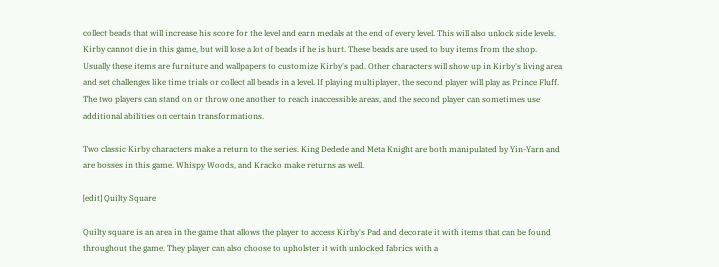collect beads that will increase his score for the level and earn medals at the end of every level. This will also unlock side levels. Kirby cannot die in this game, but will lose a lot of beads if he is hurt. These beads are used to buy items from the shop. Usually these items are furniture and wallpapers to customize Kirby's pad. Other characters will show up in Kirby's living area and set challenges like time trials or collect all beads in a level. If playing multiplayer, the second player will play as Prince Fluff. The two players can stand on or throw one another to reach inaccessible areas, and the second player can sometimes use additional abilities on certain transformations.

Two classic Kirby characters make a return to the series. King Dedede and Meta Knight are both manipulated by Yin-Yarn and are bosses in this game. Whispy Woods, and Kracko make returns as well.

[edit] Quilty Square

Quilty square is an area in the game that allows the player to access Kirby's Pad and decorate it with items that can be found throughout the game. They player can also choose to upholster it with unlocked fabrics with a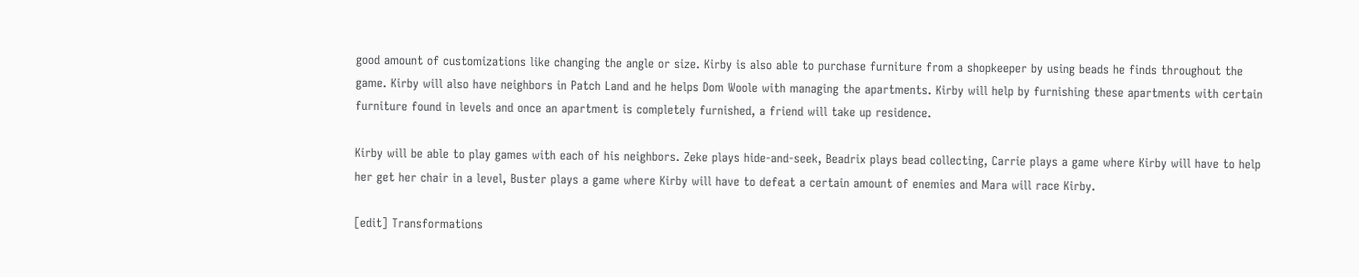good amount of customizations like changing the angle or size. Kirby is also able to purchase furniture from a shopkeeper by using beads he finds throughout the game. Kirby will also have neighbors in Patch Land and he helps Dom Woole with managing the apartments. Kirby will help by furnishing these apartments with certain furniture found in levels and once an apartment is completely furnished, a friend will take up residence.

Kirby will be able to play games with each of his neighbors. Zeke plays hide-and-seek, Beadrix plays bead collecting, Carrie plays a game where Kirby will have to help her get her chair in a level, Buster plays a game where Kirby will have to defeat a certain amount of enemies and Mara will race Kirby.

[edit] Transformations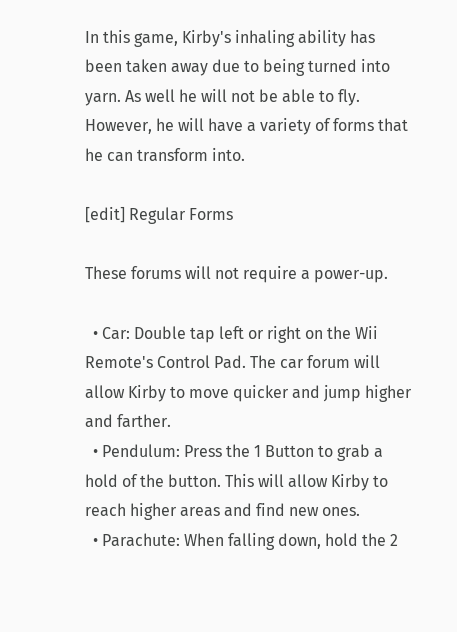In this game, Kirby's inhaling ability has been taken away due to being turned into yarn. As well he will not be able to fly. However, he will have a variety of forms that he can transform into.

[edit] Regular Forms

These forums will not require a power-up.

  • Car: Double tap left or right on the Wii Remote's Control Pad. The car forum will allow Kirby to move quicker and jump higher and farther.
  • Pendulum: Press the 1 Button to grab a hold of the button. This will allow Kirby to reach higher areas and find new ones.
  • Parachute: When falling down, hold the 2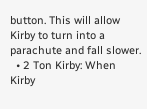button. This will allow Kirby to turn into a parachute and fall slower.
  • 2 Ton Kirby: When Kirby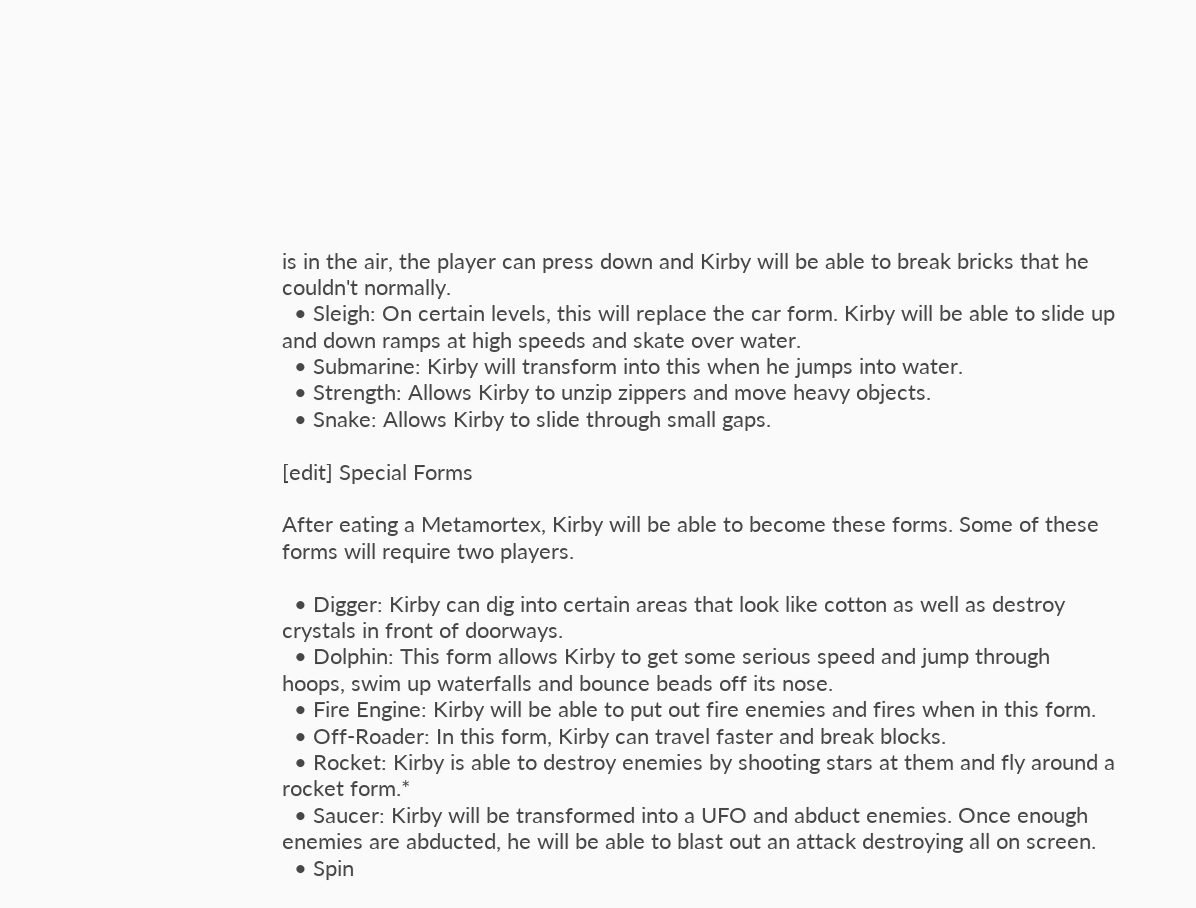is in the air, the player can press down and Kirby will be able to break bricks that he couldn't normally.
  • Sleigh: On certain levels, this will replace the car form. Kirby will be able to slide up and down ramps at high speeds and skate over water.
  • Submarine: Kirby will transform into this when he jumps into water.
  • Strength: Allows Kirby to unzip zippers and move heavy objects.
  • Snake: Allows Kirby to slide through small gaps.

[edit] Special Forms

After eating a Metamortex, Kirby will be able to become these forms. Some of these forms will require two players.

  • Digger: Kirby can dig into certain areas that look like cotton as well as destroy crystals in front of doorways.
  • Dolphin: This form allows Kirby to get some serious speed and jump through hoops, swim up waterfalls and bounce beads off its nose.
  • Fire Engine: Kirby will be able to put out fire enemies and fires when in this form.
  • Off-Roader: In this form, Kirby can travel faster and break blocks.
  • Rocket: Kirby is able to destroy enemies by shooting stars at them and fly around a rocket form.*
  • Saucer: Kirby will be transformed into a UFO and abduct enemies. Once enough enemies are abducted, he will be able to blast out an attack destroying all on screen.
  • Spin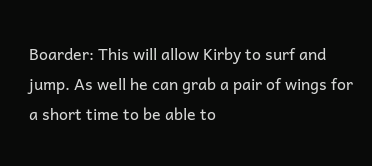Boarder: This will allow Kirby to surf and jump. As well he can grab a pair of wings for a short time to be able to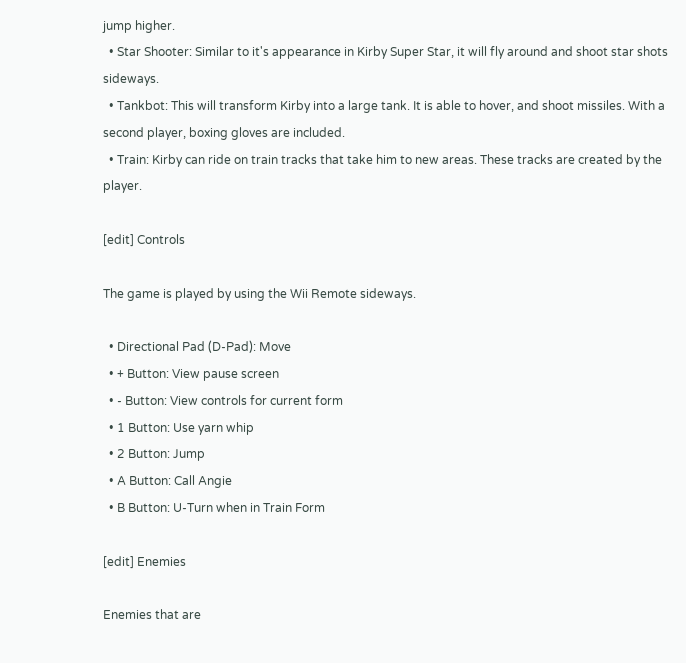jump higher.
  • Star Shooter: Similar to it's appearance in Kirby Super Star, it will fly around and shoot star shots sideways.
  • Tankbot: This will transform Kirby into a large tank. It is able to hover, and shoot missiles. With a second player, boxing gloves are included.
  • Train: Kirby can ride on train tracks that take him to new areas. These tracks are created by the player.

[edit] Controls

The game is played by using the Wii Remote sideways.

  • Directional Pad (D-Pad): Move
  • + Button: View pause screen
  • - Button: View controls for current form
  • 1 Button: Use yarn whip
  • 2 Button: Jump
  • A Button: Call Angie
  • B Button: U-Turn when in Train Form

[edit] Enemies

Enemies that are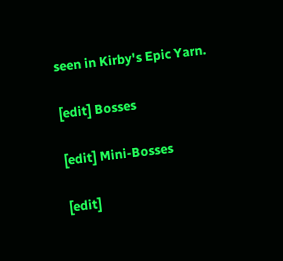seen in Kirby's Epic Yarn.

[edit] Bosses

[edit] Mini-Bosses

[edit]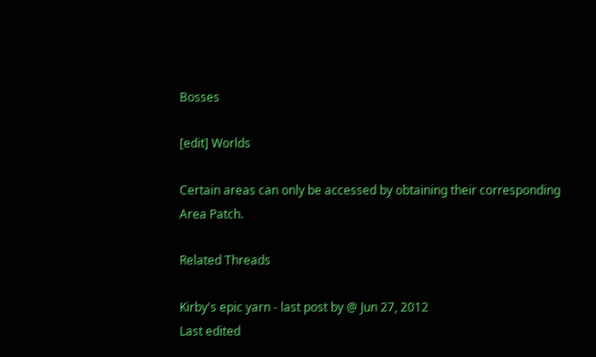Bosses

[edit] Worlds

Certain areas can only be accessed by obtaining their corresponding Area Patch.

Related Threads

Kirby's epic yarn - last post by @ Jun 27, 2012
Last edited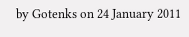by Gotenks on 24 January 2011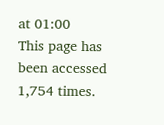at 01:00
This page has been accessed 1,754 times.